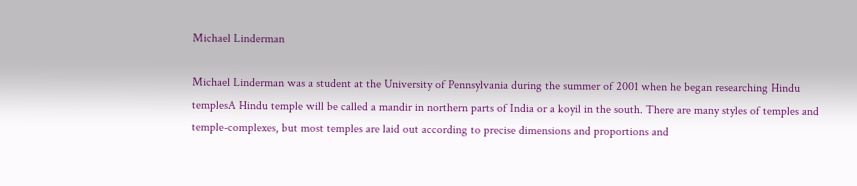Michael Linderman

Michael Linderman was a student at the University of Pennsylvania during the summer of 2001 when he began researching Hindu templesA Hindu temple will be called a mandir in northern parts of India or a koyil in the south. There are many styles of temples and temple-complexes, but most temples are laid out according to precise dimensions and proportions and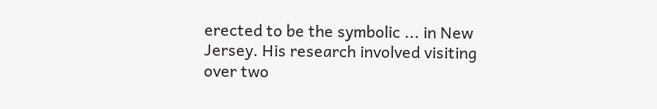erected to be the symbolic ... in New Jersey. His research involved visiting over two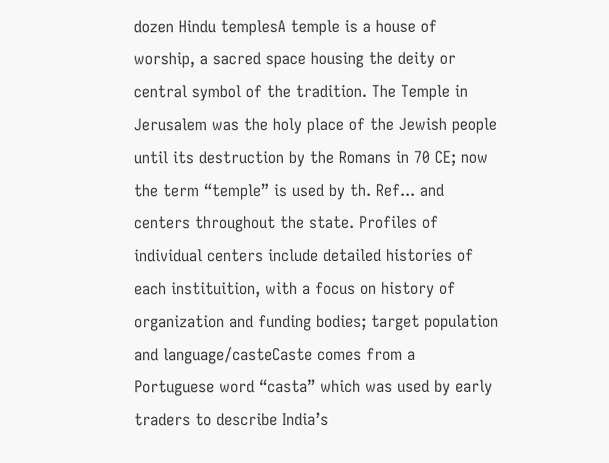dozen Hindu templesA temple is a house of worship, a sacred space housing the deity or central symbol of the tradition. The Temple in Jerusalem was the holy place of the Jewish people until its destruction by the Romans in 70 CE; now the term “temple” is used by th. Ref... and centers throughout the state. Profiles of individual centers include detailed histories of each instituition, with a focus on history of organization and funding bodies; target population and language/casteCaste comes from a Portuguese word “casta” which was used by early traders to describe India’s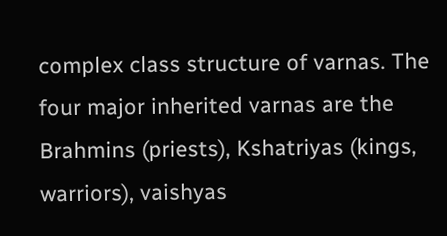complex class structure of varnas. The four major inherited varnas are the Brahmins (priests), Kshatriyas (kings, warriors), vaishyas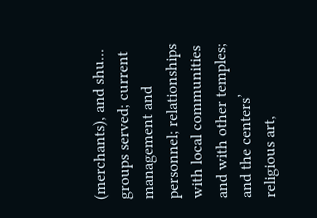(merchants), and shu... groups served; current management and personnel; relationships with local communities and with other temples; and the centers’ religious art,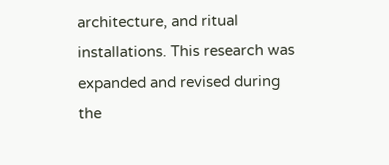architecture, and ritual installations. This research was expanded and revised during the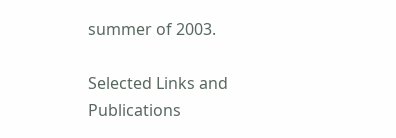summer of 2003.

Selected Links and Publications